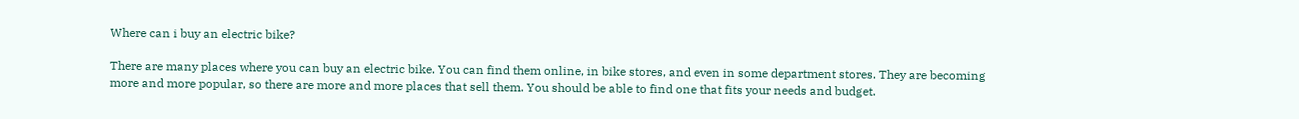Where can i buy an electric bike?

There are many places where you can buy an electric bike. You can find them online, in bike stores, and even in some department stores. They are becoming more and more popular, so there are more and more places that sell them. You should be able to find one that fits your needs and budget.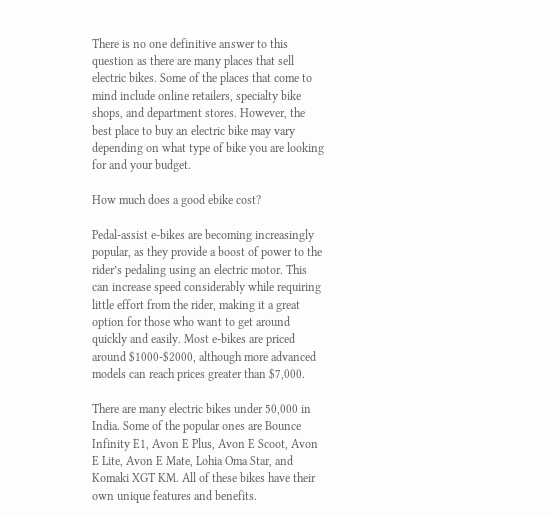There is no one definitive answer to this question as there are many places that sell electric bikes. Some of the places that come to mind include online retailers, specialty bike shops, and department stores. However, the best place to buy an electric bike may vary depending on what type of bike you are looking for and your budget.

How much does a good ebike cost?

Pedal-assist e-bikes are becoming increasingly popular, as they provide a boost of power to the rider’s pedaling using an electric motor. This can increase speed considerably while requiring little effort from the rider, making it a great option for those who want to get around quickly and easily. Most e-bikes are priced around $1000-$2000, although more advanced models can reach prices greater than $7,000.

There are many electric bikes under 50,000 in India. Some of the popular ones are Bounce Infinity E1, Avon E Plus, Avon E Scoot, Avon E Lite, Avon E Mate, Lohia Oma Star, and Komaki XGT KM. All of these bikes have their own unique features and benefits.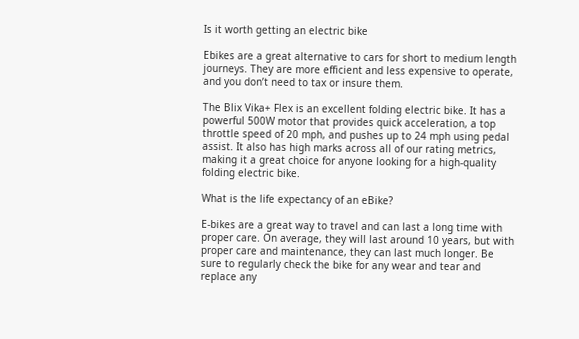Is it worth getting an electric bike

Ebikes are a great alternative to cars for short to medium length journeys. They are more efficient and less expensive to operate, and you don’t need to tax or insure them.

The Blix Vika+ Flex is an excellent folding electric bike. It has a powerful 500W motor that provides quick acceleration, a top throttle speed of 20 mph, and pushes up to 24 mph using pedal assist. It also has high marks across all of our rating metrics, making it a great choice for anyone looking for a high-quality folding electric bike.

What is the life expectancy of an eBike?

E-bikes are a great way to travel and can last a long time with proper care. On average, they will last around 10 years, but with proper care and maintenance, they can last much longer. Be sure to regularly check the bike for any wear and tear and replace any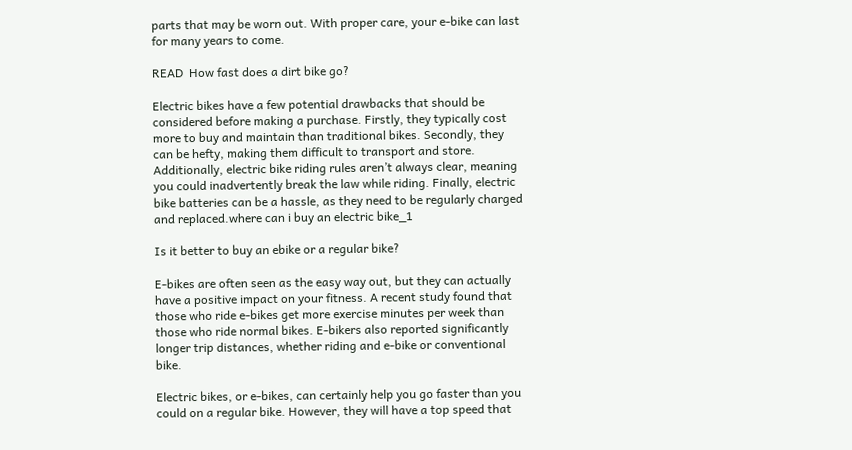parts that may be worn out. With proper care, your e-bike can last for many years to come.

READ  How fast does a dirt bike go?

Electric bikes have a few potential drawbacks that should be considered before making a purchase. Firstly, they typically cost more to buy and maintain than traditional bikes. Secondly, they can be hefty, making them difficult to transport and store. Additionally, electric bike riding rules aren’t always clear, meaning you could inadvertently break the law while riding. Finally, electric bike batteries can be a hassle, as they need to be regularly charged and replaced.where can i buy an electric bike_1

Is it better to buy an ebike or a regular bike?

E-bikes are often seen as the easy way out, but they can actually have a positive impact on your fitness. A recent study found that those who ride e-bikes get more exercise minutes per week than those who ride normal bikes. E-bikers also reported significantly longer trip distances, whether riding and e-bike or conventional bike.

Electric bikes, or e-bikes, can certainly help you go faster than you could on a regular bike. However, they will have a top speed that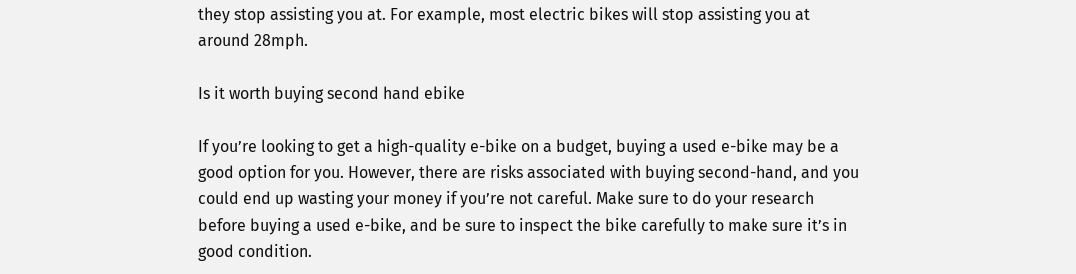they stop assisting you at. For example, most electric bikes will stop assisting you at around 28mph.

Is it worth buying second hand ebike

If you’re looking to get a high-quality e-bike on a budget, buying a used e-bike may be a good option for you. However, there are risks associated with buying second-hand, and you could end up wasting your money if you’re not careful. Make sure to do your research before buying a used e-bike, and be sure to inspect the bike carefully to make sure it’s in good condition.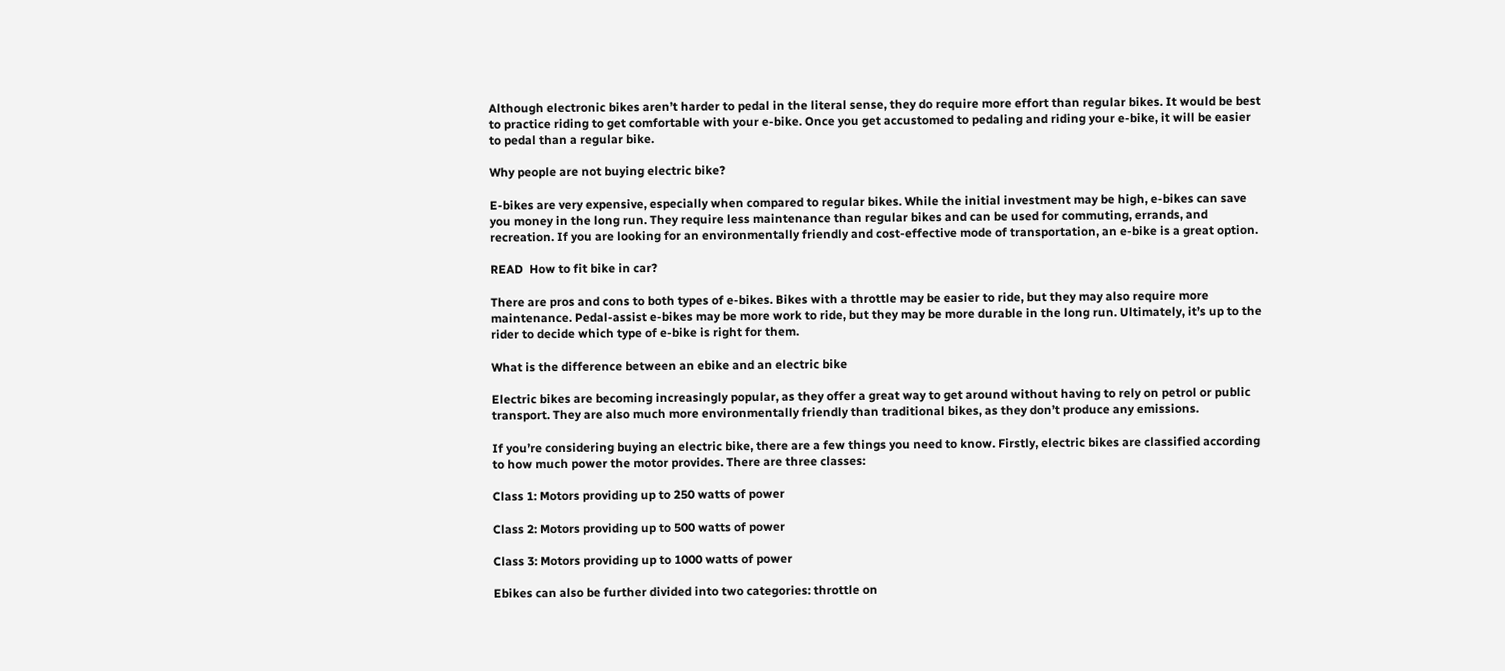Although electronic bikes aren’t harder to pedal in the literal sense, they do require more effort than regular bikes. It would be best to practice riding to get comfortable with your e-bike. Once you get accustomed to pedaling and riding your e-bike, it will be easier to pedal than a regular bike.

Why people are not buying electric bike?

E-bikes are very expensive, especially when compared to regular bikes. While the initial investment may be high, e-bikes can save you money in the long run. They require less maintenance than regular bikes and can be used for commuting, errands, and recreation. If you are looking for an environmentally friendly and cost-effective mode of transportation, an e-bike is a great option.

READ  How to fit bike in car?

There are pros and cons to both types of e-bikes. Bikes with a throttle may be easier to ride, but they may also require more maintenance. Pedal-assist e-bikes may be more work to ride, but they may be more durable in the long run. Ultimately, it’s up to the rider to decide which type of e-bike is right for them.

What is the difference between an ebike and an electric bike

Electric bikes are becoming increasingly popular, as they offer a great way to get around without having to rely on petrol or public transport. They are also much more environmentally friendly than traditional bikes, as they don’t produce any emissions.

If you’re considering buying an electric bike, there are a few things you need to know. Firstly, electric bikes are classified according to how much power the motor provides. There are three classes:

Class 1: Motors providing up to 250 watts of power

Class 2: Motors providing up to 500 watts of power

Class 3: Motors providing up to 1000 watts of power

Ebikes can also be further divided into two categories: throttle on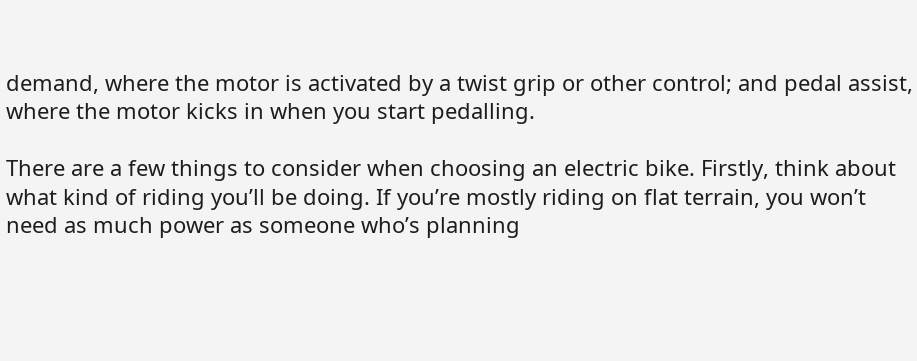demand, where the motor is activated by a twist grip or other control; and pedal assist, where the motor kicks in when you start pedalling.

There are a few things to consider when choosing an electric bike. Firstly, think about what kind of riding you’ll be doing. If you’re mostly riding on flat terrain, you won’t need as much power as someone who’s planning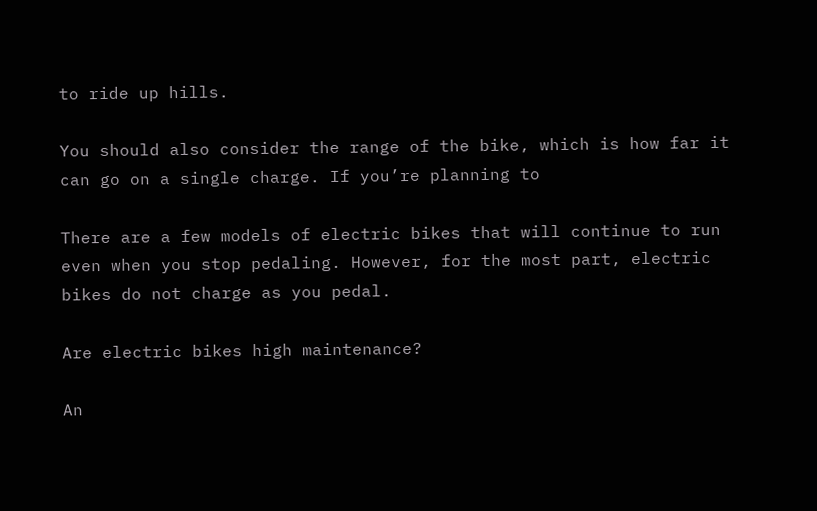to ride up hills.

You should also consider the range of the bike, which is how far it can go on a single charge. If you’re planning to

There are a few models of electric bikes that will continue to run even when you stop pedaling. However, for the most part, electric bikes do not charge as you pedal.

Are electric bikes high maintenance?

An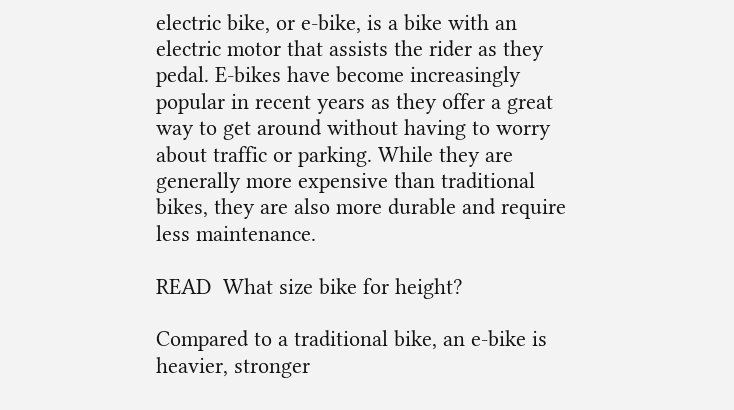electric bike, or e-bike, is a bike with an electric motor that assists the rider as they pedal. E-bikes have become increasingly popular in recent years as they offer a great way to get around without having to worry about traffic or parking. While they are generally more expensive than traditional bikes, they are also more durable and require less maintenance.

READ  What size bike for height?

Compared to a traditional bike, an e-bike is heavier, stronger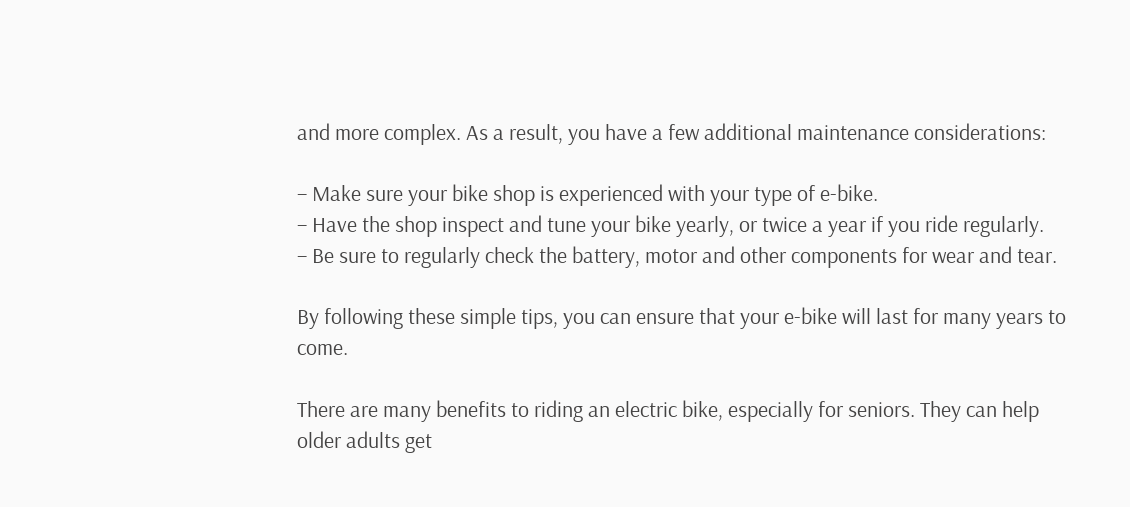and more complex. As a result, you have a few additional maintenance considerations:

– Make sure your bike shop is experienced with your type of e-bike.
– Have the shop inspect and tune your bike yearly, or twice a year if you ride regularly.
– Be sure to regularly check the battery, motor and other components for wear and tear.

By following these simple tips, you can ensure that your e-bike will last for many years to come.

There are many benefits to riding an electric bike, especially for seniors. They can help older adults get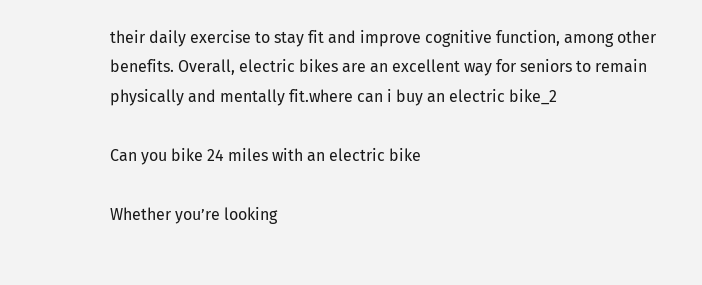their daily exercise to stay fit and improve cognitive function, among other benefits. Overall, electric bikes are an excellent way for seniors to remain physically and mentally fit.where can i buy an electric bike_2

Can you bike 24 miles with an electric bike

Whether you’re looking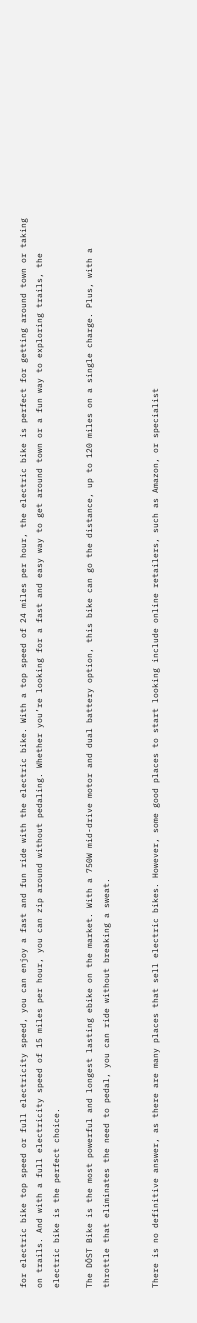for electric bike top speed or full electricity speed, you can enjoy a fast and fun ride with the electric bike. With a top speed of 24 miles per hour, the electric bike is perfect for getting around town or taking on trails. And with a full electricity speed of 15 miles per hour, you can zip around without pedaling. Whether you’re looking for a fast and easy way to get around town or a fun way to exploring trails, the electric bike is the perfect choice.

The DŌST Bike is the most powerful and longest lasting ebike on the market. With a 750W mid-drive motor and dual battery option, this bike can go the distance, up to 120 miles on a single charge. Plus, with a throttle that eliminates the need to pedal, you can ride without breaking a sweat.


There is no definitive answer, as there are many places that sell electric bikes. However, some good places to start looking include online retailers, such as Amazon, or specialist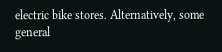electric bike stores. Alternatively, some general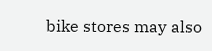bike stores may also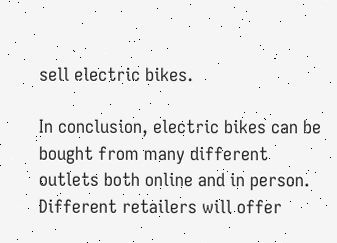sell electric bikes.

In conclusion, electric bikes can be bought from many different outlets both online and in person. Different retailers will offer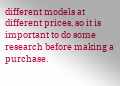different models at different prices, so it is important to do some research before making a purchase.